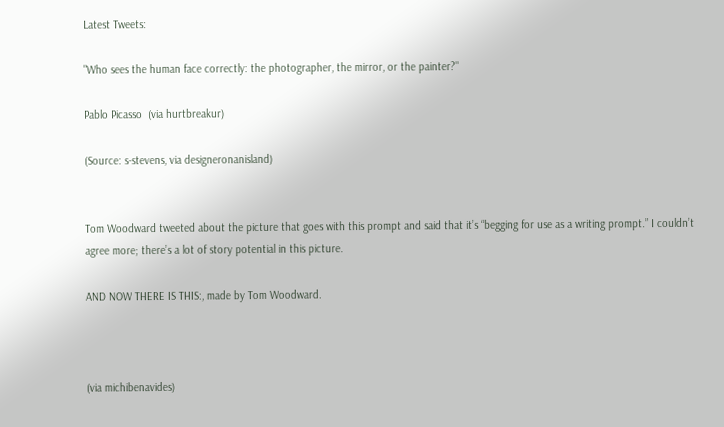Latest Tweets:

"Who sees the human face correctly: the photographer, the mirror, or the painter?"

Pablo Picasso  (via hurtbreakur)

(Source: s-stevens, via designeronanisland)


Tom Woodward tweeted about the picture that goes with this prompt and said that it’s “begging for use as a writing prompt.” I couldn’t agree more; there’s a lot of story potential in this picture.

AND NOW THERE IS THIS:, made by Tom Woodward.



(via michibenavides)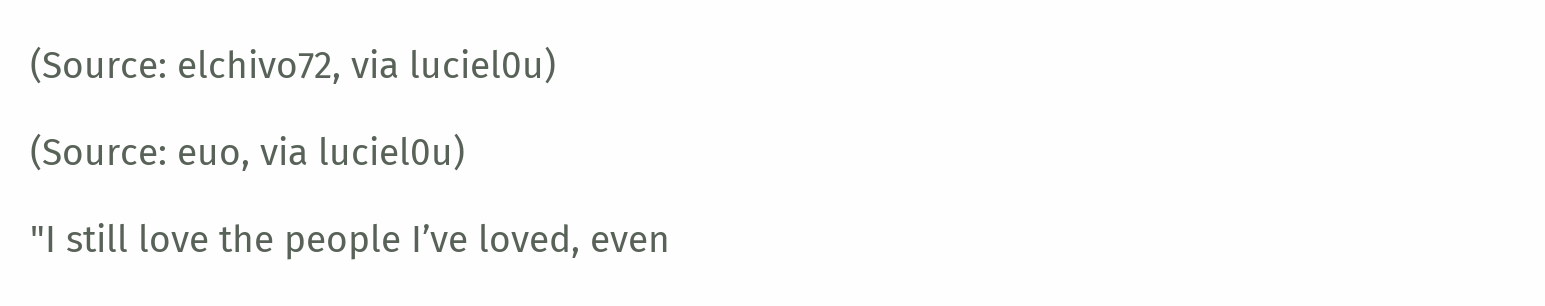(Source: elchivo72, via luciel0u)

(Source: euo, via luciel0u)

"I still love the people I’ve loved, even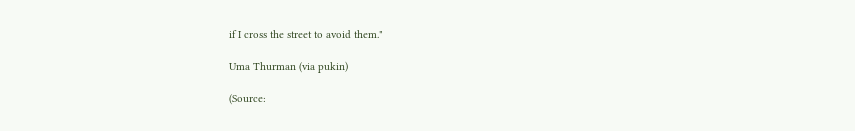if I cross the street to avoid them."

Uma Thurman (via pukin)

(Source: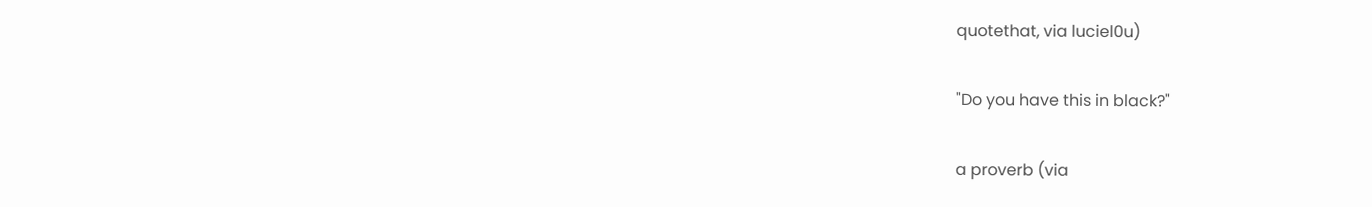quotethat, via luciel0u)

"Do you have this in black?"

a proverb (via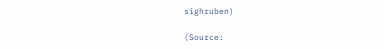sighruben)

(Source: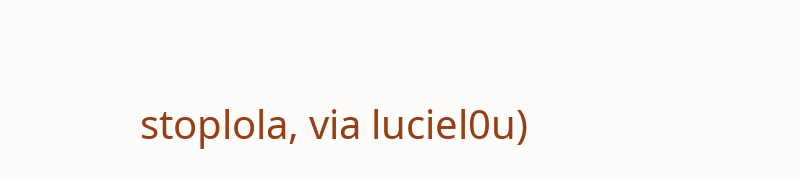stoplola, via luciel0u)